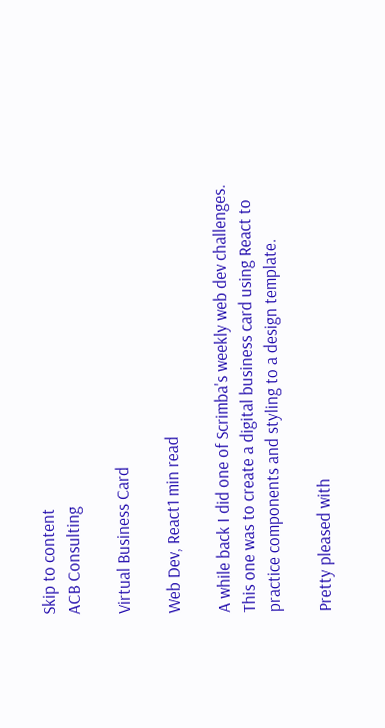Skip to content
ACB Consulting

Virtual Business Card

Web Dev, React1 min read

A while back I did one of Scrimba's weekly web dev challenges. This one was to create a digital business card using React to practice components and styling to a design template.

Pretty pleased with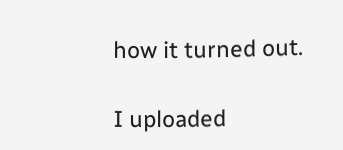how it turned out.

I uploaded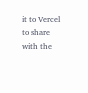it to Vercel to share with the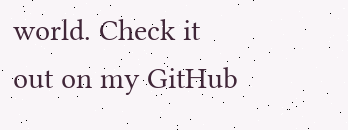world. Check it out on my GitHub